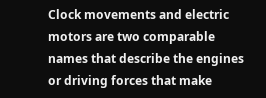Clock movements and electric motors are two comparable names that describe the engines or driving forces that make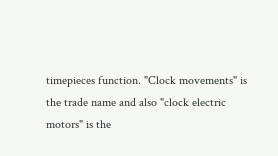timepieces function. "Clock movements" is the trade name and also "clock electric motors" is the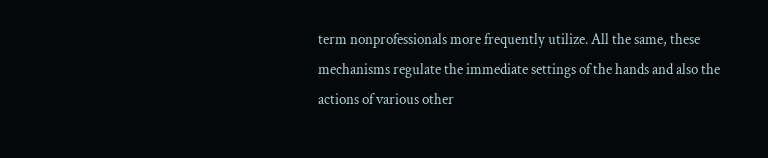term nonprofessionals more frequently utilize. All the same, these mechanisms regulate the immediate settings of the hands and also the actions of various other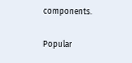components.

Popular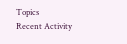Topics
Recent Activity